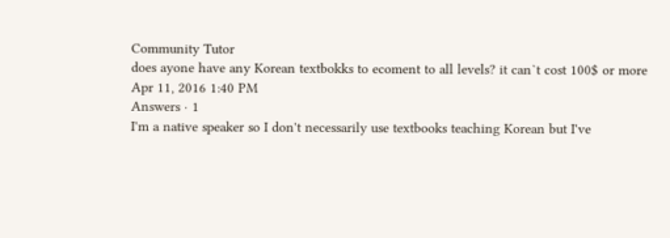Community Tutor
does ayone have any Korean textbokks to ecoment to all levels? it can`t cost 100$ or more
Apr 11, 2016 1:40 PM
Answers · 1
I'm a native speaker so I don't necessarily use textbooks teaching Korean but I've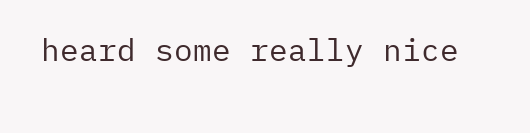heard some really nice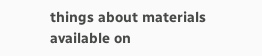things about materials available on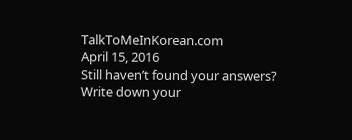TalkToMeInKorean.com
April 15, 2016
Still haven’t found your answers?
Write down your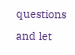questions and let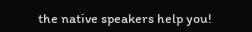the native speakers help you!